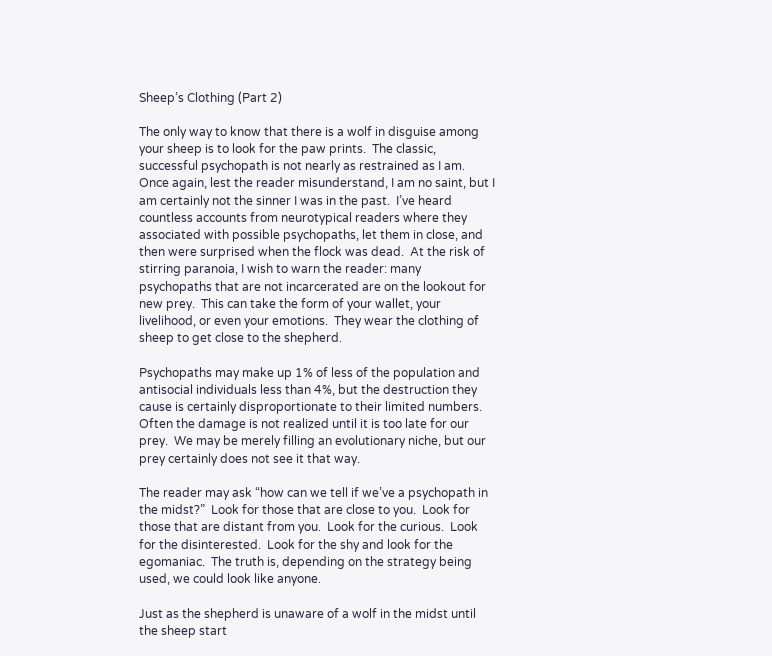Sheep’s Clothing (Part 2)

The only way to know that there is a wolf in disguise among your sheep is to look for the paw prints.  The classic, successful psychopath is not nearly as restrained as I am.  Once again, lest the reader misunderstand, I am no saint, but I am certainly not the sinner I was in the past.  I’ve heard countless accounts from neurotypical readers where they associated with possible psychopaths, let them in close, and then were surprised when the flock was dead.  At the risk of stirring paranoia, I wish to warn the reader: many psychopaths that are not incarcerated are on the lookout for new prey.  This can take the form of your wallet, your livelihood, or even your emotions.  They wear the clothing of sheep to get close to the shepherd.

Psychopaths may make up 1% of less of the population and antisocial individuals less than 4%, but the destruction they cause is certainly disproportionate to their limited numbers.  Often the damage is not realized until it is too late for our prey.  We may be merely filling an evolutionary niche, but our prey certainly does not see it that way.

The reader may ask “how can we tell if we’ve a psychopath in the midst?”  Look for those that are close to you.  Look for those that are distant from you.  Look for the curious.  Look for the disinterested.  Look for the shy and look for the egomaniac.  The truth is, depending on the strategy being used, we could look like anyone.

Just as the shepherd is unaware of a wolf in the midst until the sheep start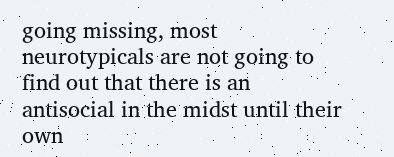going missing, most neurotypicals are not going to find out that there is an antisocial in the midst until their own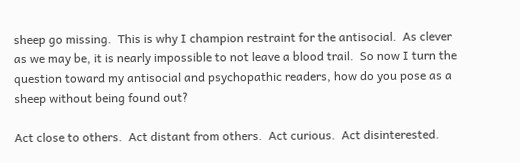sheep go missing.  This is why I champion restraint for the antisocial.  As clever as we may be, it is nearly impossible to not leave a blood trail.  So now I turn the question toward my antisocial and psychopathic readers, how do you pose as a sheep without being found out?

Act close to others.  Act distant from others.  Act curious.  Act disinterested.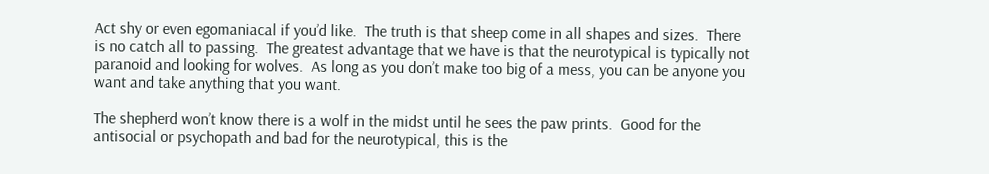Act shy or even egomaniacal if you’d like.  The truth is that sheep come in all shapes and sizes.  There is no catch all to passing.  The greatest advantage that we have is that the neurotypical is typically not paranoid and looking for wolves.  As long as you don’t make too big of a mess, you can be anyone you want and take anything that you want.

The shepherd won’t know there is a wolf in the midst until he sees the paw prints.  Good for the antisocial or psychopath and bad for the neurotypical, this is the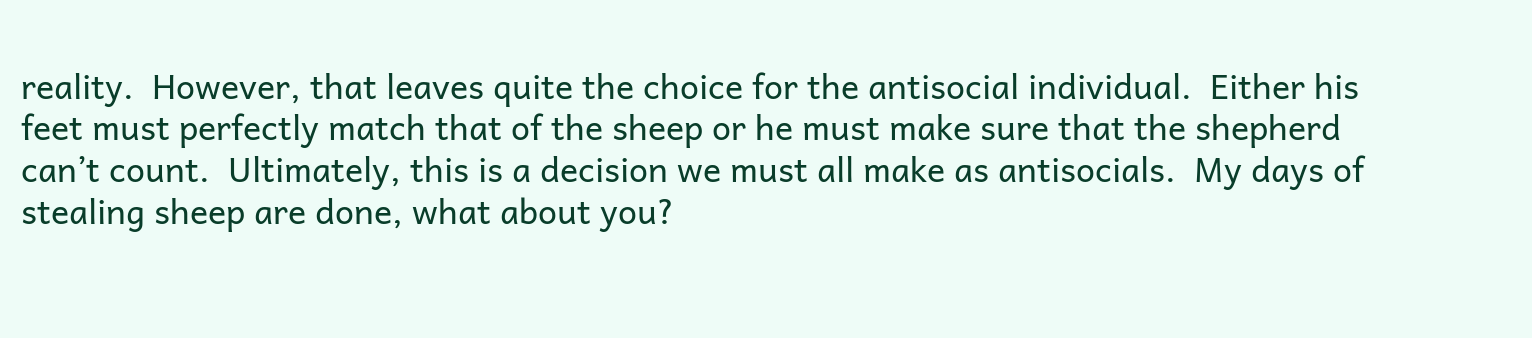reality.  However, that leaves quite the choice for the antisocial individual.  Either his feet must perfectly match that of the sheep or he must make sure that the shepherd can’t count.  Ultimately, this is a decision we must all make as antisocials.  My days of stealing sheep are done, what about you?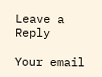Leave a Reply

Your email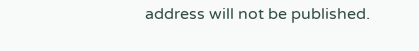address will not be published.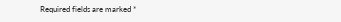Required fields are marked *